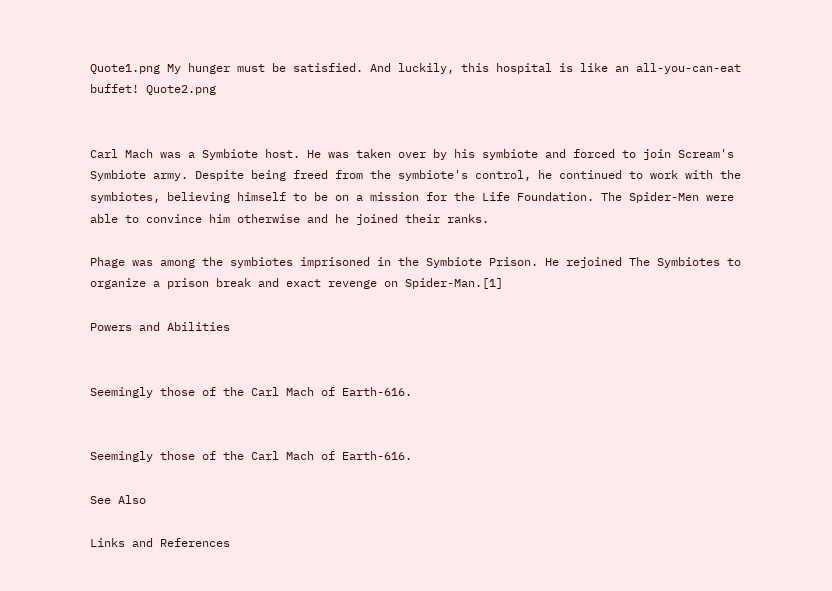Quote1.png My hunger must be satisfied. And luckily, this hospital is like an all-you-can-eat buffet! Quote2.png


Carl Mach was a Symbiote host. He was taken over by his symbiote and forced to join Scream's Symbiote army. Despite being freed from the symbiote's control, he continued to work with the symbiotes, believing himself to be on a mission for the Life Foundation. The Spider-Men were able to convince him otherwise and he joined their ranks.

Phage was among the symbiotes imprisoned in the Symbiote Prison. He rejoined The Symbiotes to organize a prison break and exact revenge on Spider-Man.[1]

Powers and Abilities


Seemingly those of the Carl Mach of Earth-616.


Seemingly those of the Carl Mach of Earth-616.

See Also

Links and References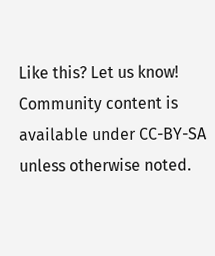Like this? Let us know!
Community content is available under CC-BY-SA unless otherwise noted.